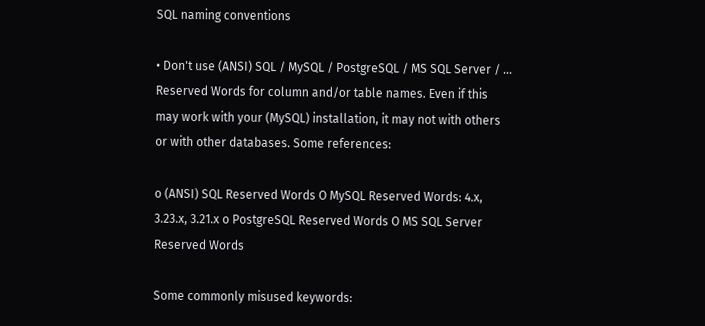SQL naming conventions

• Don't use (ANSI) SQL / MySQL / PostgreSQL / MS SQL Server / ... Reserved Words for column and/or table names. Even if this may work with your (MySQL) installation, it may not with others or with other databases. Some references:

o (ANSI) SQL Reserved Words O MySQL Reserved Words: 4.x, 3.23.x, 3.21.x o PostgreSQL Reserved Words O MS SQL Server Reserved Words

Some commonly misused keywords: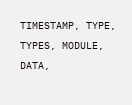TIMESTAMP, TYPE, TYPES, MODULE, DATA,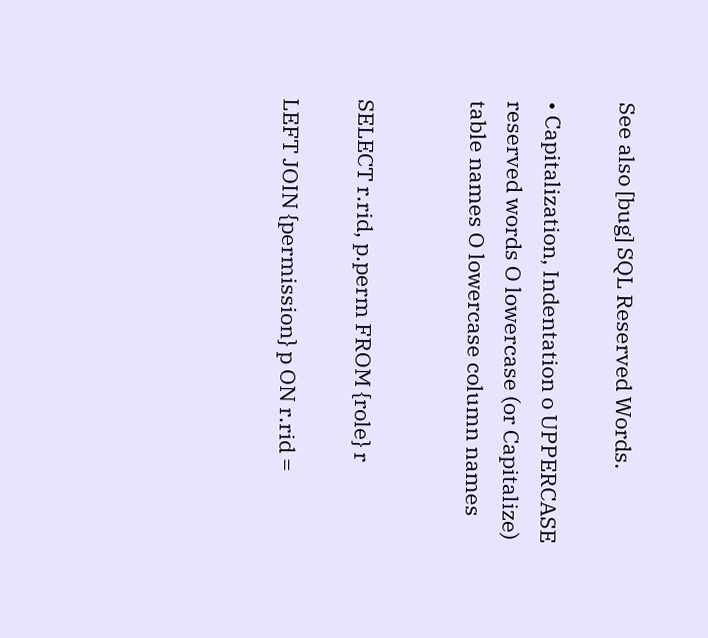See also [bug] SQL Reserved Words.

• Capitalization, Indentation o UPPERCASE reserved words O lowercase (or Capitalize) table names O lowercase column names


SELECT r.rid, p.perm FROM {role} r

LEFT JOIN {permission} p ON r.rid =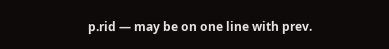p.rid — may be on one line with prev.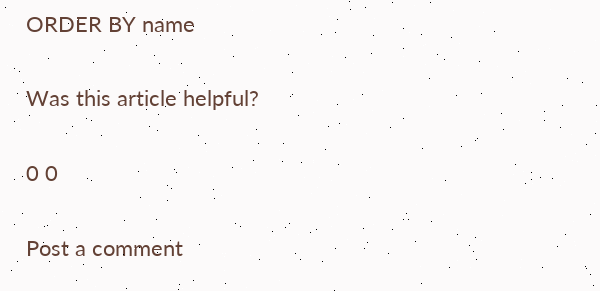ORDER BY name

Was this article helpful?

0 0

Post a comment